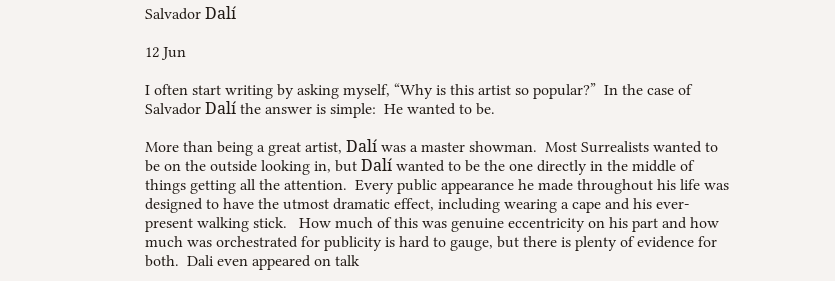Salvador Dalí

12 Jun

I often start writing by asking myself, “Why is this artist so popular?”  In the case of Salvador Dalí the answer is simple:  He wanted to be.

More than being a great artist, Dalí was a master showman.  Most Surrealists wanted to be on the outside looking in, but Dalí wanted to be the one directly in the middle of things getting all the attention.  Every public appearance he made throughout his life was designed to have the utmost dramatic effect, including wearing a cape and his ever-present walking stick.   How much of this was genuine eccentricity on his part and how much was orchestrated for publicity is hard to gauge, but there is plenty of evidence for both.  Dali even appeared on talk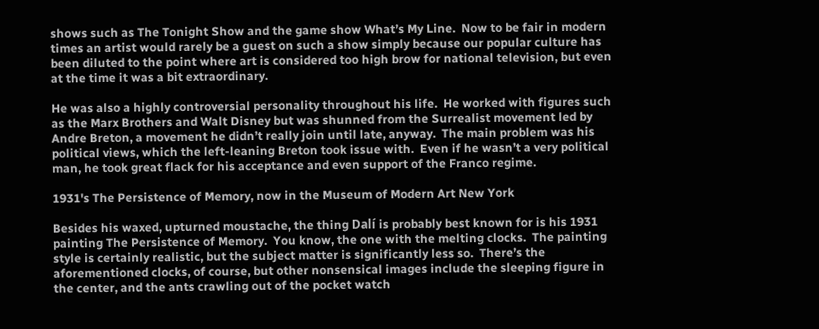shows such as The Tonight Show and the game show What’s My Line.  Now to be fair in modern times an artist would rarely be a guest on such a show simply because our popular culture has been diluted to the point where art is considered too high brow for national television, but even at the time it was a bit extraordinary.

He was also a highly controversial personality throughout his life.  He worked with figures such as the Marx Brothers and Walt Disney but was shunned from the Surrealist movement led by Andre Breton, a movement he didn’t really join until late, anyway.  The main problem was his political views, which the left-leaning Breton took issue with.  Even if he wasn’t a very political man, he took great flack for his acceptance and even support of the Franco regime.

1931's The Persistence of Memory, now in the Museum of Modern Art New York

Besides his waxed, upturned moustache, the thing Dalí is probably best known for is his 1931 painting The Persistence of Memory.  You know, the one with the melting clocks.  The painting style is certainly realistic, but the subject matter is significantly less so.  There’s the aforementioned clocks, of course, but other nonsensical images include the sleeping figure in the center, and the ants crawling out of the pocket watch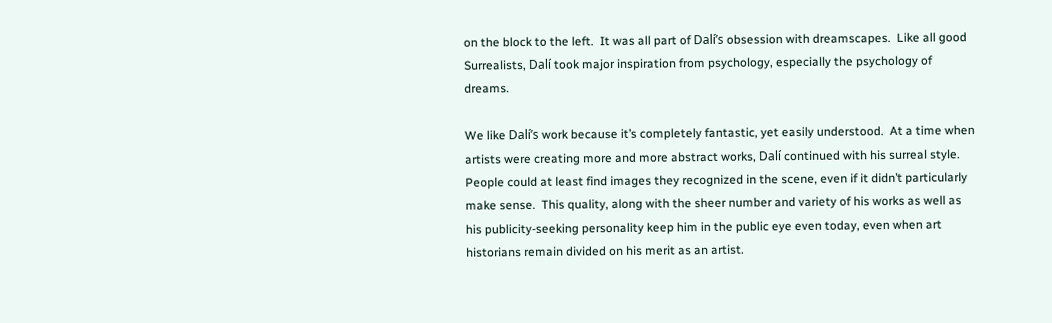on the block to the left.  It was all part of Dalí’s obsession with dreamscapes.  Like all good Surrealists, Dalí took major inspiration from psychology, especially the psychology of dreams.

We like Dalí’s work because it’s completely fantastic, yet easily understood.  At a time when artists were creating more and more abstract works, Dalí continued with his surreal style.  People could at least find images they recognized in the scene, even if it didn’t particularly make sense.  This quality, along with the sheer number and variety of his works as well as his publicity-seeking personality keep him in the public eye even today, even when art historians remain divided on his merit as an artist.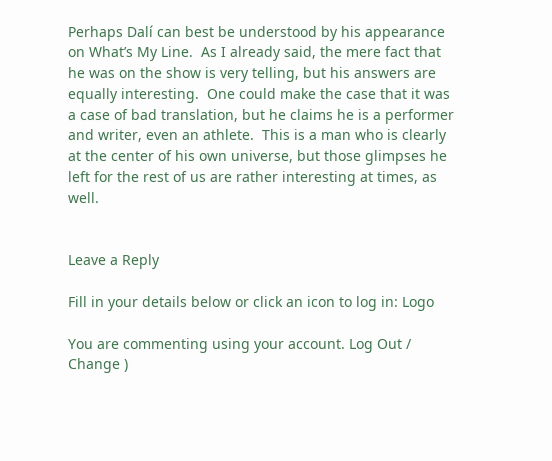Perhaps Dalí can best be understood by his appearance on What’s My Line.  As I already said, the mere fact that he was on the show is very telling, but his answers are equally interesting.  One could make the case that it was a case of bad translation, but he claims he is a performer and writer, even an athlete.  This is a man who is clearly at the center of his own universe, but those glimpses he left for the rest of us are rather interesting at times, as well.


Leave a Reply

Fill in your details below or click an icon to log in: Logo

You are commenting using your account. Log Out /  Change )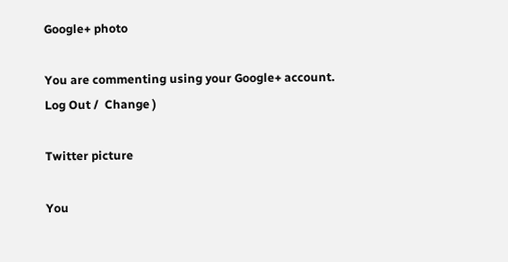Google+ photo

You are commenting using your Google+ account. Log Out /  Change )

Twitter picture

You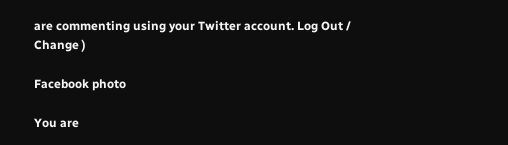are commenting using your Twitter account. Log Out /  Change )

Facebook photo

You are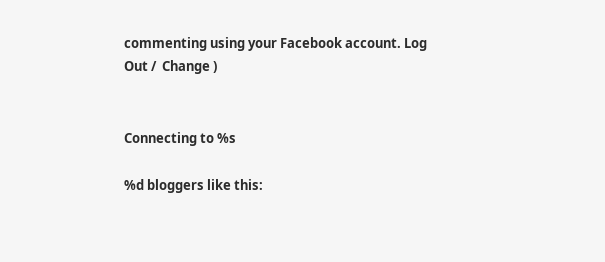commenting using your Facebook account. Log Out /  Change )


Connecting to %s

%d bloggers like this: